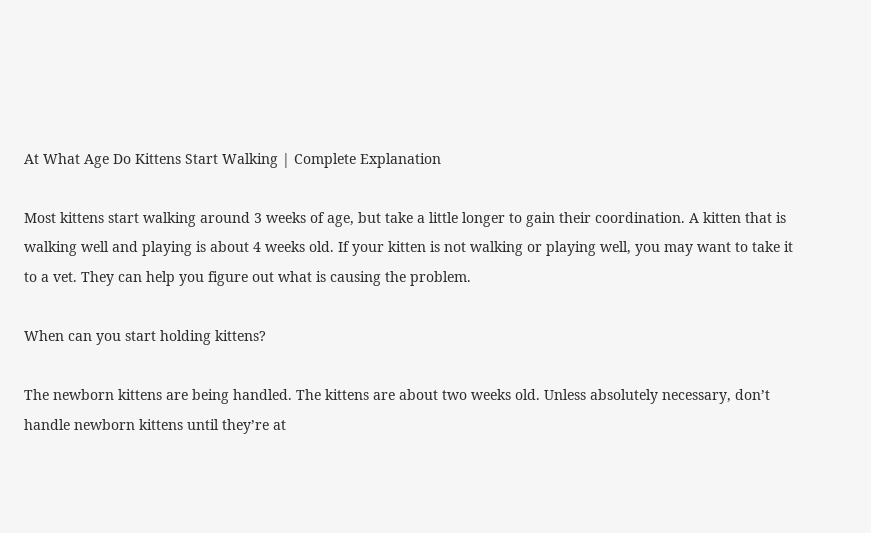At What Age Do Kittens Start Walking | Complete Explanation

Most kittens start walking around 3 weeks of age, but take a little longer to gain their coordination. A kitten that is walking well and playing is about 4 weeks old. If your kitten is not walking or playing well, you may want to take it to a vet. They can help you figure out what is causing the problem.

When can you start holding kittens?

The newborn kittens are being handled. The kittens are about two weeks old. Unless absolutely necessary, don’t handle newborn kittens until they’re at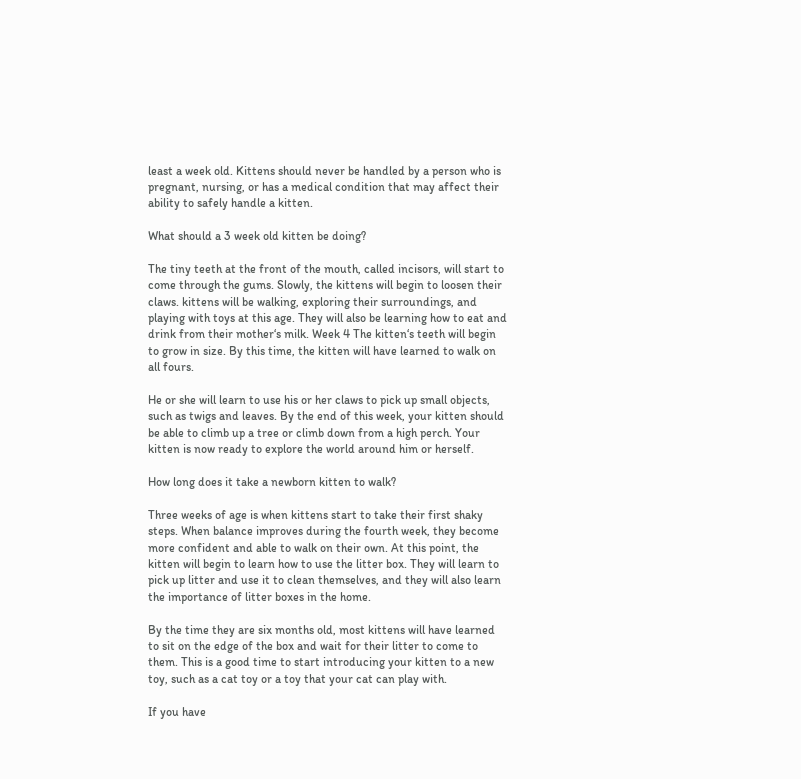least a week old. Kittens should never be handled by a person who is pregnant, nursing, or has a medical condition that may affect their ability to safely handle a kitten.

What should a 3 week old kitten be doing?

The tiny teeth at the front of the mouth, called incisors, will start to come through the gums. Slowly, the kittens will begin to loosen their claws. kittens will be walking, exploring their surroundings, and playing with toys at this age. They will also be learning how to eat and drink from their mother‘s milk. Week 4 The kitten‘s teeth will begin to grow in size. By this time, the kitten will have learned to walk on all fours.

He or she will learn to use his or her claws to pick up small objects, such as twigs and leaves. By the end of this week, your kitten should be able to climb up a tree or climb down from a high perch. Your kitten is now ready to explore the world around him or herself.

How long does it take a newborn kitten to walk?

Three weeks of age is when kittens start to take their first shaky steps. When balance improves during the fourth week, they become more confident and able to walk on their own. At this point, the kitten will begin to learn how to use the litter box. They will learn to pick up litter and use it to clean themselves, and they will also learn the importance of litter boxes in the home.

By the time they are six months old, most kittens will have learned to sit on the edge of the box and wait for their litter to come to them. This is a good time to start introducing your kitten to a new toy, such as a cat toy or a toy that your cat can play with.

If you have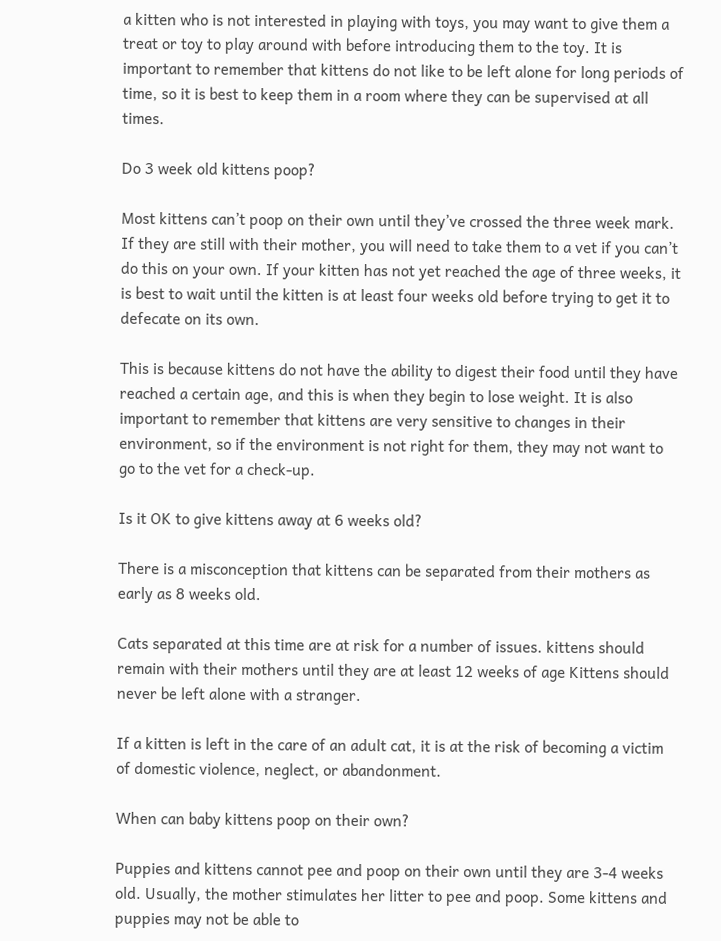a kitten who is not interested in playing with toys, you may want to give them a treat or toy to play around with before introducing them to the toy. It is important to remember that kittens do not like to be left alone for long periods of time, so it is best to keep them in a room where they can be supervised at all times.

Do 3 week old kittens poop?

Most kittens can’t poop on their own until they’ve crossed the three week mark. If they are still with their mother, you will need to take them to a vet if you can’t do this on your own. If your kitten has not yet reached the age of three weeks, it is best to wait until the kitten is at least four weeks old before trying to get it to defecate on its own.

This is because kittens do not have the ability to digest their food until they have reached a certain age, and this is when they begin to lose weight. It is also important to remember that kittens are very sensitive to changes in their environment, so if the environment is not right for them, they may not want to go to the vet for a check-up.

Is it OK to give kittens away at 6 weeks old?

There is a misconception that kittens can be separated from their mothers as early as 8 weeks old.

Cats separated at this time are at risk for a number of issues. kittens should remain with their mothers until they are at least 12 weeks of age Kittens should never be left alone with a stranger.

If a kitten is left in the care of an adult cat, it is at the risk of becoming a victim of domestic violence, neglect, or abandonment.

When can baby kittens poop on their own?

Puppies and kittens cannot pee and poop on their own until they are 3-4 weeks old. Usually, the mother stimulates her litter to pee and poop. Some kittens and puppies may not be able to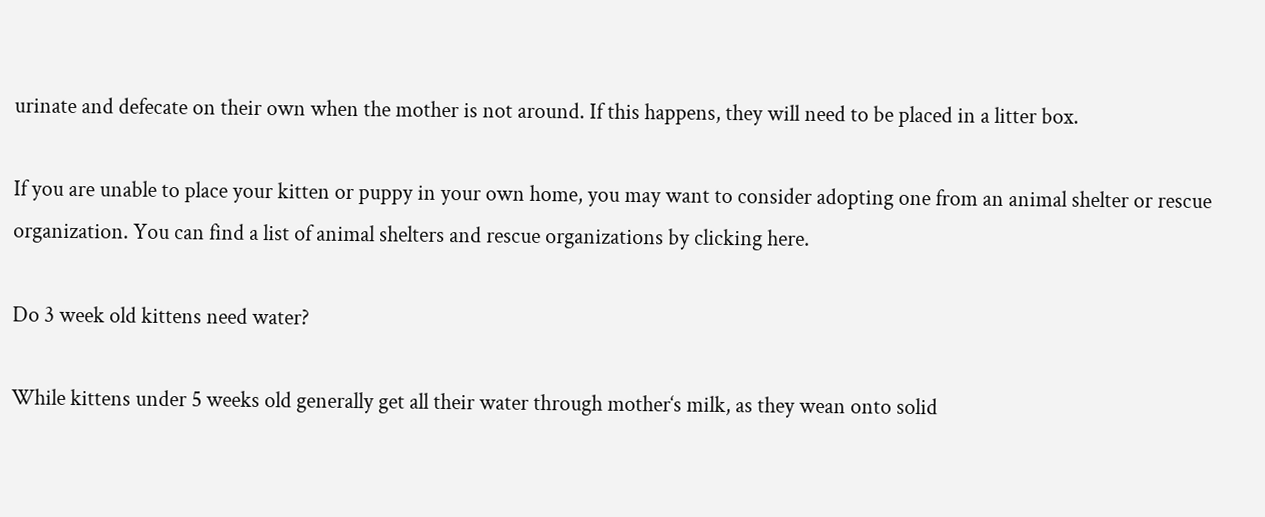urinate and defecate on their own when the mother is not around. If this happens, they will need to be placed in a litter box.

If you are unable to place your kitten or puppy in your own home, you may want to consider adopting one from an animal shelter or rescue organization. You can find a list of animal shelters and rescue organizations by clicking here.

Do 3 week old kittens need water?

While kittens under 5 weeks old generally get all their water through mother‘s milk, as they wean onto solid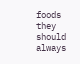foods they should always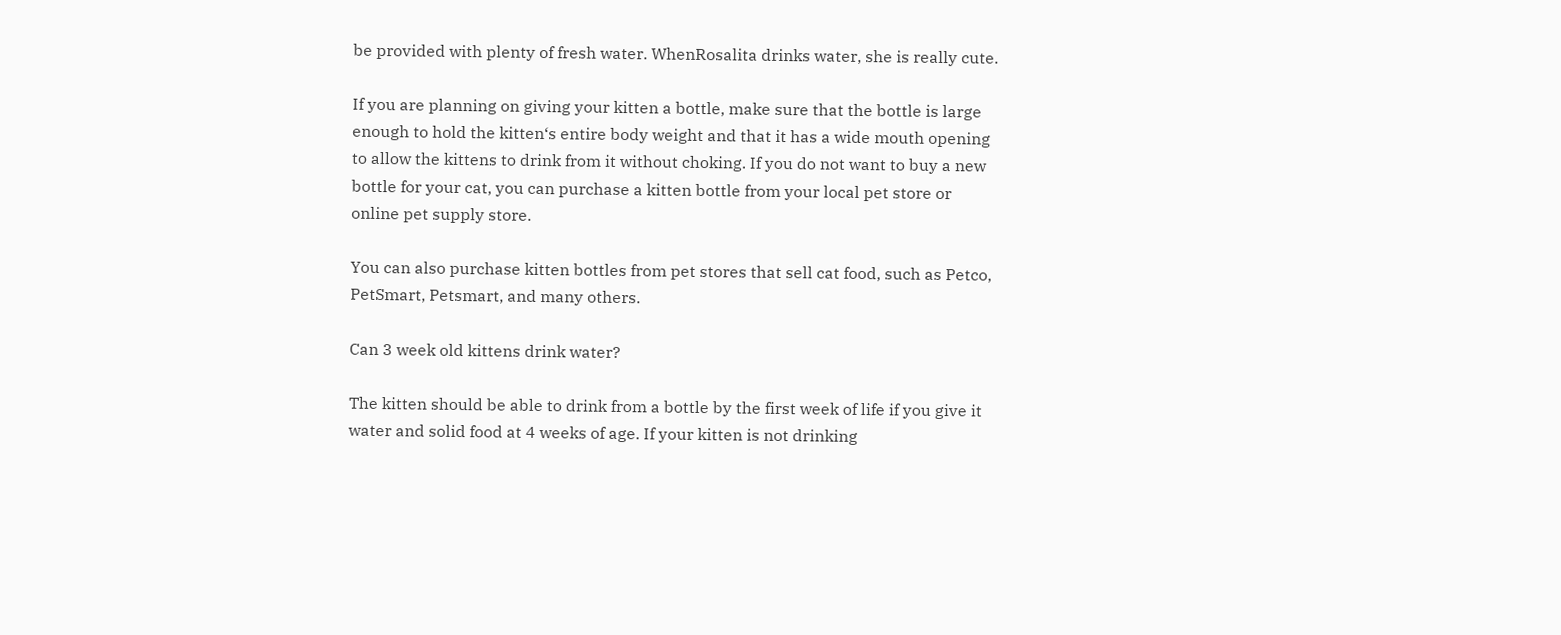be provided with plenty of fresh water. WhenRosalita drinks water, she is really cute.

If you are planning on giving your kitten a bottle, make sure that the bottle is large enough to hold the kitten‘s entire body weight and that it has a wide mouth opening to allow the kittens to drink from it without choking. If you do not want to buy a new bottle for your cat, you can purchase a kitten bottle from your local pet store or online pet supply store.

You can also purchase kitten bottles from pet stores that sell cat food, such as Petco, PetSmart, Petsmart, and many others.

Can 3 week old kittens drink water?

The kitten should be able to drink from a bottle by the first week of life if you give it water and solid food at 4 weeks of age. If your kitten is not drinking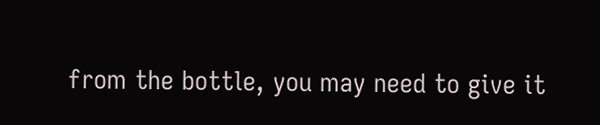from the bottle, you may need to give it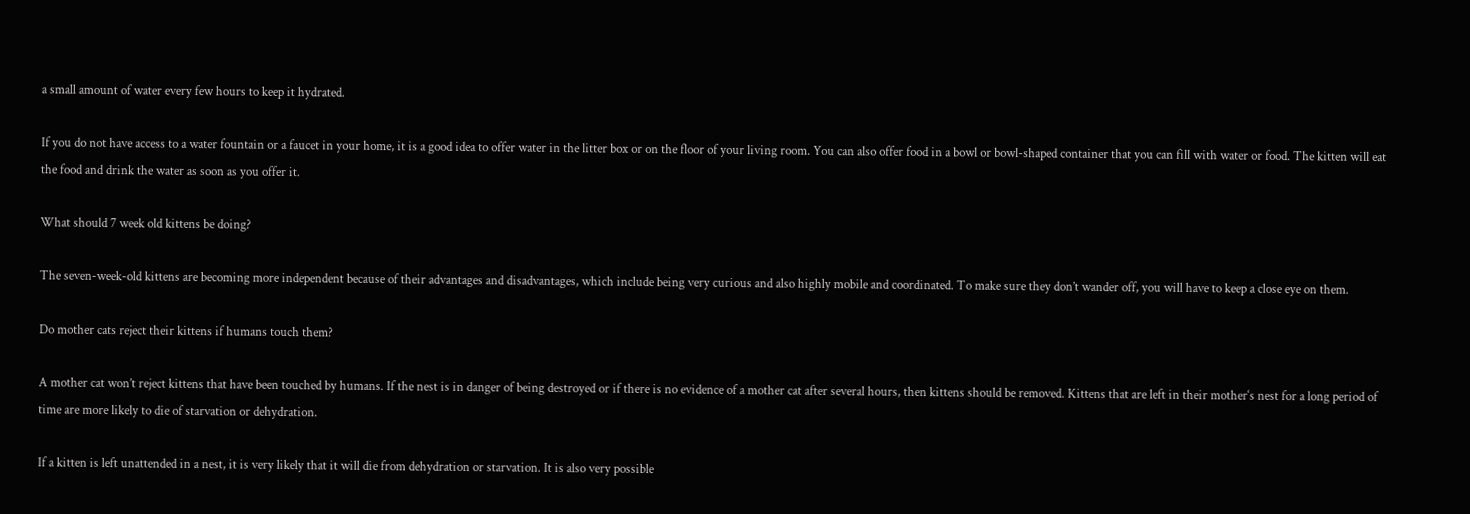a small amount of water every few hours to keep it hydrated.

If you do not have access to a water fountain or a faucet in your home, it is a good idea to offer water in the litter box or on the floor of your living room. You can also offer food in a bowl or bowl-shaped container that you can fill with water or food. The kitten will eat the food and drink the water as soon as you offer it.

What should 7 week old kittens be doing?

The seven-week-old kittens are becoming more independent because of their advantages and disadvantages, which include being very curious and also highly mobile and coordinated. To make sure they don’t wander off, you will have to keep a close eye on them.

Do mother cats reject their kittens if humans touch them?

A mother cat won’t reject kittens that have been touched by humans. If the nest is in danger of being destroyed or if there is no evidence of a mother cat after several hours, then kittens should be removed. Kittens that are left in their mother‘s nest for a long period of time are more likely to die of starvation or dehydration.

If a kitten is left unattended in a nest, it is very likely that it will die from dehydration or starvation. It is also very possible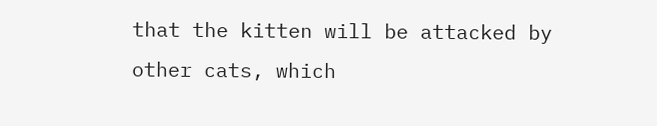that the kitten will be attacked by other cats, which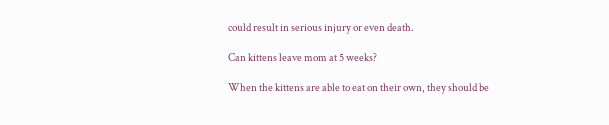could result in serious injury or even death.

Can kittens leave mom at 5 weeks?

When the kittens are able to eat on their own, they should be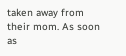taken away from their mom. As soon as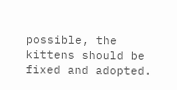possible, the kittens should be fixed and adopted.